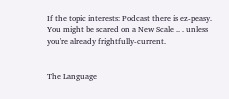If the topic interests: Podcast there is ez-peasy.
You might be scared on a New Scale .. . unless you're already frightfully-current.


The Language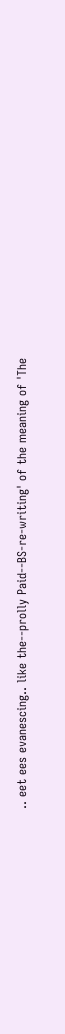.. eet ees evanescing.. like the--prolly Paid--BS-re-writing' of the meaning of 'The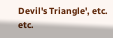Devil's Triangle', etc. etc.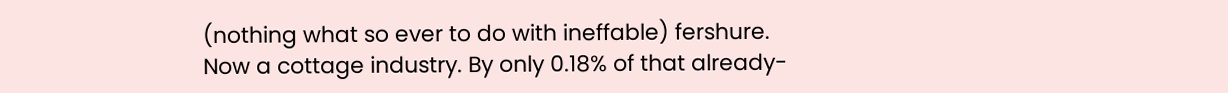(nothing what so ever to do with ineffable) fershure.
Now a cottage industry. By only 0.18% of that already-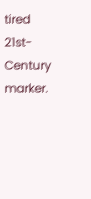tired 21st-Century marker.